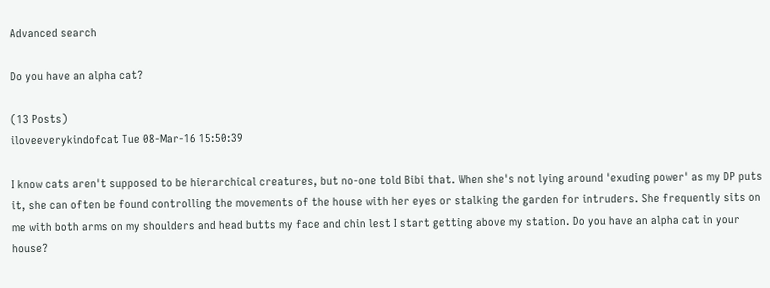Advanced search

Do you have an alpha cat?

(13 Posts)
iloveeverykindofcat Tue 08-Mar-16 15:50:39

I know cats aren't supposed to be hierarchical creatures, but no-one told Bibi that. When she's not lying around 'exuding power' as my DP puts it, she can often be found controlling the movements of the house with her eyes or stalking the garden for intruders. She frequently sits on me with both arms on my shoulders and head butts my face and chin lest I start getting above my station. Do you have an alpha cat in your house?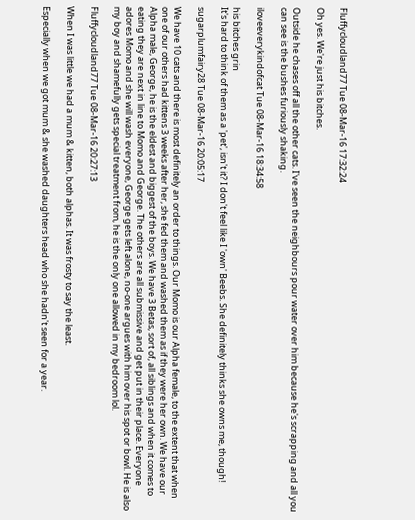Fluffycloudland77 Tue 08-Mar-16 17:32:24

Oh yes. We're just his bitches.

Outside he chases off all the other cats. I've seen the neighbours pour water over him because he's scrapping and all you can see is the bushes furiously shaking.

iloveeverykindofcat Tue 08-Mar-16 18:34:58

his bitches grin
It's hard to think of them as a 'pet', isn't it? I don't feel like I 'own' Beebs. She definitely thinks she owns me, though!

sugarplumfairy28 Tue 08-Mar-16 20:05:17

We have 10 cats and there is most definitely an order to things. Our Momo is our Alpha female, to the extent that when one of our others had kittens 3 weeks after her, she fed them and washed them as if they were her own. We have our Alpha male, George, he is the eldest and biggest of the boys. We have 3 Betas, sort of, all siblings and when it comes to eating they are next in line to Momo and George. The others are all submissive and get put in their place. Everyone adores Momo and she will wash everyone, George gets left alone, no-one argues with him over his spot or bowl. He is also my boy and shamefully gets special treatment from, he is the only one allowed in my bedroom lol.

Fluffycloudland77 Tue 08-Mar-16 20:27:13

When I was little we had a mum & kitten, both alphas. It was frosty to say the least.

Especially when we got mum & she washed daughters head who she hadn't seen for a year.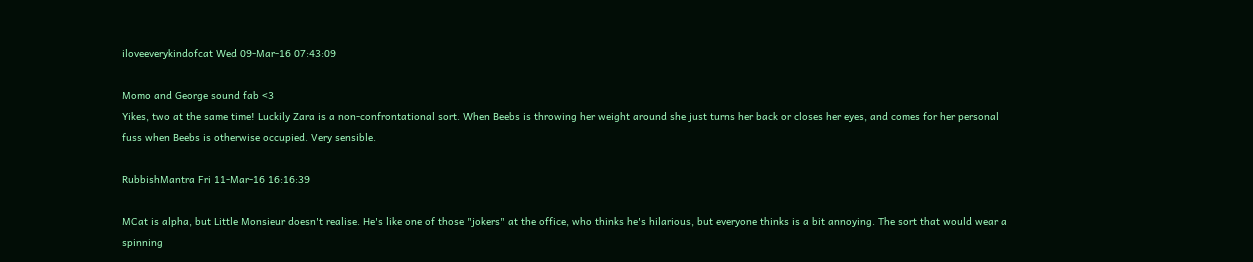iloveeverykindofcat Wed 09-Mar-16 07:43:09

Momo and George sound fab <3
Yikes, two at the same time! Luckily Zara is a non-confrontational sort. When Beebs is throwing her weight around she just turns her back or closes her eyes, and comes for her personal fuss when Beebs is otherwise occupied. Very sensible.

RubbishMantra Fri 11-Mar-16 16:16:39

MCat is alpha, but Little Monsieur doesn't realise. He's like one of those "jokers" at the office, who thinks he's hilarious, but everyone thinks is a bit annoying. The sort that would wear a spinning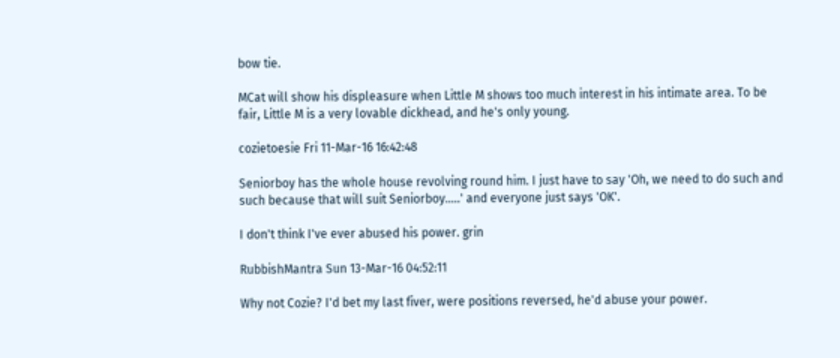bow tie.

MCat will show his displeasure when Little M shows too much interest in his intimate area. To be fair, Little M is a very lovable dickhead, and he's only young.

cozietoesie Fri 11-Mar-16 16:42:48

Seniorboy has the whole house revolving round him. I just have to say 'Oh, we need to do such and such because that will suit Seniorboy.....' and everyone just says 'OK'.

I don't think I've ever abused his power. grin

RubbishMantra Sun 13-Mar-16 04:52:11

Why not Cozie? I'd bet my last fiver, were positions reversed, he'd abuse your power.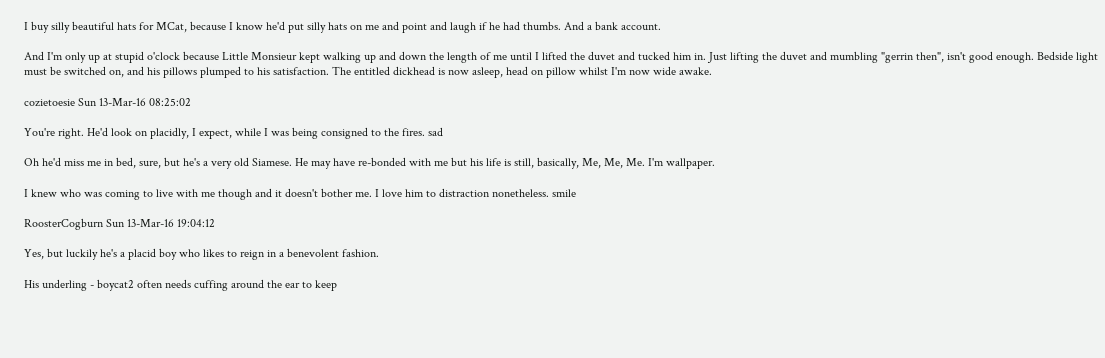I buy silly beautiful hats for MCat, because I know he'd put silly hats on me and point and laugh if he had thumbs. And a bank account.

And I'm only up at stupid o'clock because Little Monsieur kept walking up and down the length of me until I lifted the duvet and tucked him in. Just lifting the duvet and mumbling "gerrin then", isn't good enough. Bedside light must be switched on, and his pillows plumped to his satisfaction. The entitled dickhead is now asleep, head on pillow whilst I'm now wide awake.

cozietoesie Sun 13-Mar-16 08:25:02

You're right. He'd look on placidly, I expect, while I was being consigned to the fires. sad

Oh he'd miss me in bed, sure, but he's a very old Siamese. He may have re-bonded with me but his life is still, basically, Me, Me, Me. I'm wallpaper.

I knew who was coming to live with me though and it doesn't bother me. I love him to distraction nonetheless. smile

RoosterCogburn Sun 13-Mar-16 19:04:12

Yes, but luckily he's a placid boy who likes to reign in a benevolent fashion.

His underling - boycat2 often needs cuffing around the ear to keep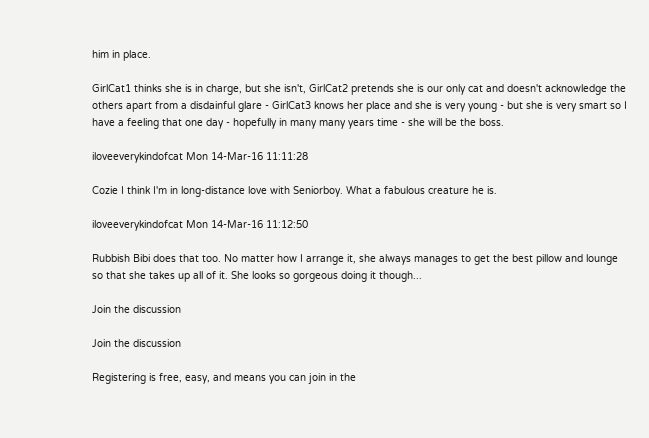him in place.

GirlCat1 thinks she is in charge, but she isn't, GirlCat2 pretends she is our only cat and doesn't acknowledge the others apart from a disdainful glare - GirlCat3 knows her place and she is very young - but she is very smart so I have a feeling that one day - hopefully in many many years time - she will be the boss.

iloveeverykindofcat Mon 14-Mar-16 11:11:28

Cozie I think I'm in long-distance love with Seniorboy. What a fabulous creature he is.

iloveeverykindofcat Mon 14-Mar-16 11:12:50

Rubbish Bibi does that too. No matter how I arrange it, she always manages to get the best pillow and lounge so that she takes up all of it. She looks so gorgeous doing it though...

Join the discussion

Join the discussion

Registering is free, easy, and means you can join in the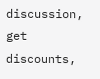discussion, get discounts,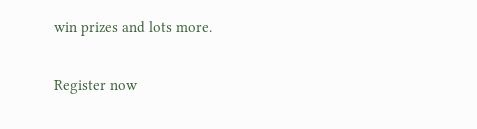win prizes and lots more.

Register now